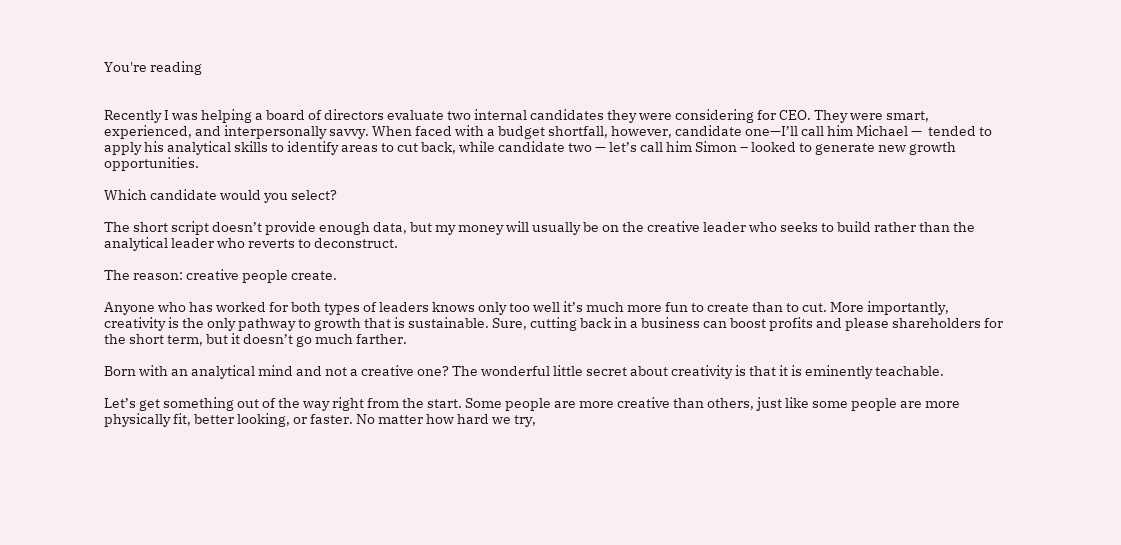You're reading


Recently I was helping a board of directors evaluate two internal candidates they were considering for CEO. They were smart, experienced, and interpersonally savvy. When faced with a budget shortfall, however, candidate one—I’ll call him Michael —  tended to apply his analytical skills to identify areas to cut back, while candidate two — let’s call him Simon – looked to generate new growth opportunities.

Which candidate would you select?

The short script doesn’t provide enough data, but my money will usually be on the creative leader who seeks to build rather than the analytical leader who reverts to deconstruct.

The reason: creative people create.

Anyone who has worked for both types of leaders knows only too well it’s much more fun to create than to cut. More importantly, creativity is the only pathway to growth that is sustainable. Sure, cutting back in a business can boost profits and please shareholders for the short term, but it doesn’t go much farther.

Born with an analytical mind and not a creative one? The wonderful little secret about creativity is that it is eminently teachable.

Let’s get something out of the way right from the start. Some people are more creative than others, just like some people are more physically fit, better looking, or faster. No matter how hard we try,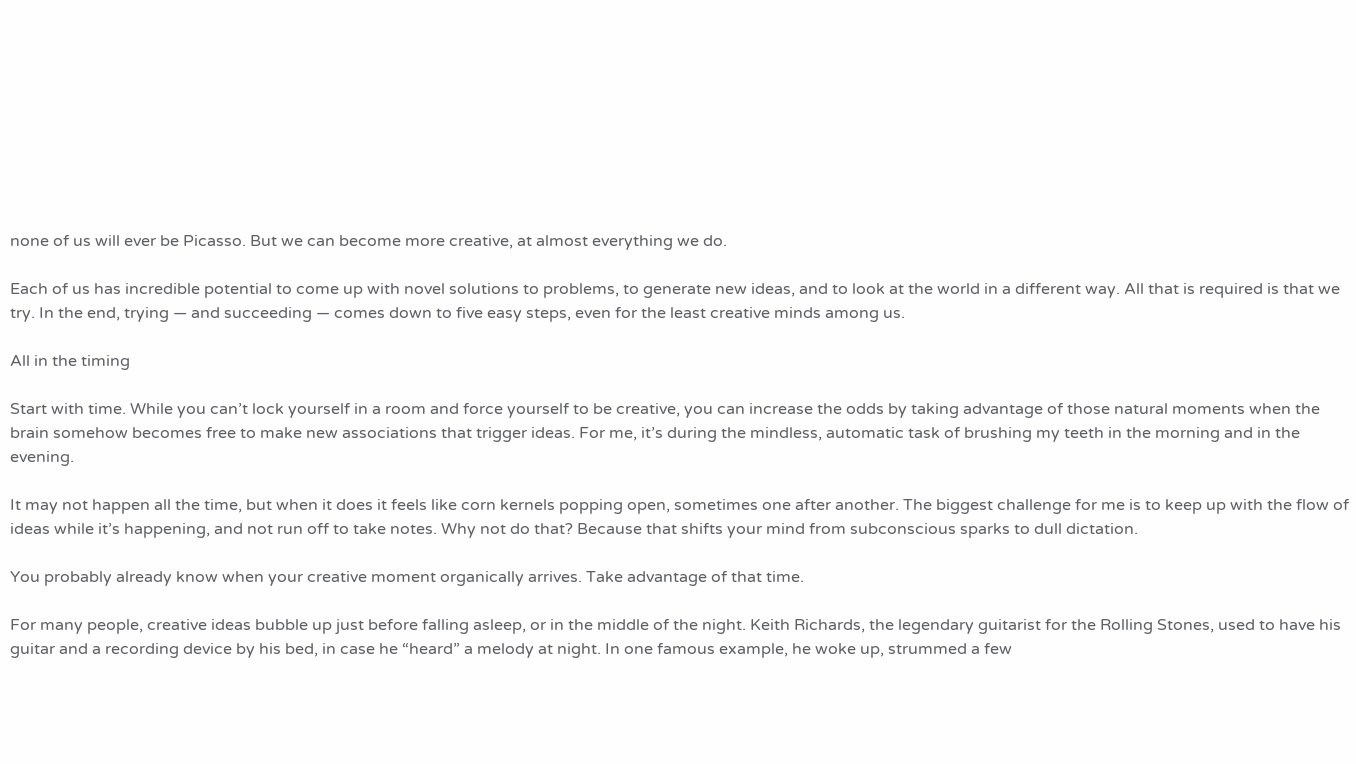none of us will ever be Picasso. But we can become more creative, at almost everything we do.

Each of us has incredible potential to come up with novel solutions to problems, to generate new ideas, and to look at the world in a different way. All that is required is that we try. In the end, trying — and succeeding — comes down to five easy steps, even for the least creative minds among us.

All in the timing

Start with time. While you can’t lock yourself in a room and force yourself to be creative, you can increase the odds by taking advantage of those natural moments when the brain somehow becomes free to make new associations that trigger ideas. For me, it’s during the mindless, automatic task of brushing my teeth in the morning and in the evening.

It may not happen all the time, but when it does it feels like corn kernels popping open, sometimes one after another. The biggest challenge for me is to keep up with the flow of ideas while it’s happening, and not run off to take notes. Why not do that? Because that shifts your mind from subconscious sparks to dull dictation.

You probably already know when your creative moment organically arrives. Take advantage of that time.

For many people, creative ideas bubble up just before falling asleep, or in the middle of the night. Keith Richards, the legendary guitarist for the Rolling Stones, used to have his guitar and a recording device by his bed, in case he “heard” a melody at night. In one famous example, he woke up, strummed a few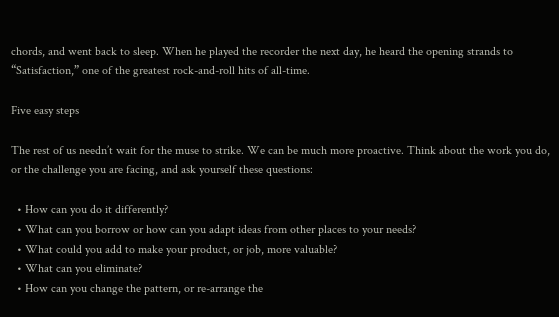chords, and went back to sleep. When he played the recorder the next day, he heard the opening strands to “Satisfaction,” one of the greatest rock-and-roll hits of all-time.

Five easy steps

The rest of us needn’t wait for the muse to strike. We can be much more proactive. Think about the work you do, or the challenge you are facing, and ask yourself these questions:

  • How can you do it differently?
  • What can you borrow or how can you adapt ideas from other places to your needs?
  • What could you add to make your product, or job, more valuable?
  • What can you eliminate?
  • How can you change the pattern, or re-arrange the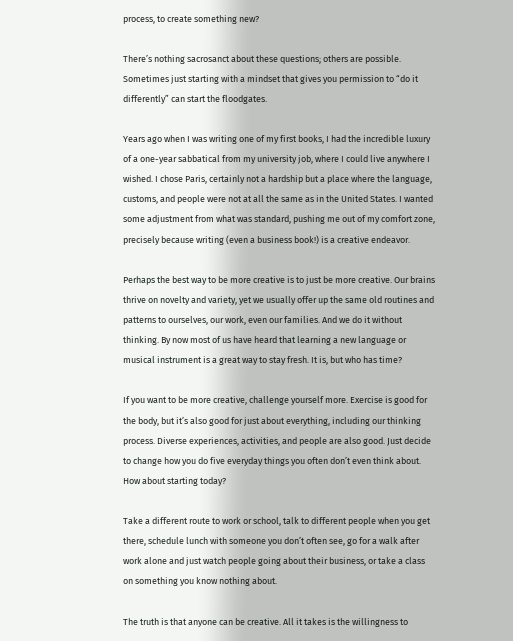process, to create something new?

There’s nothing sacrosanct about these questions; others are possible. Sometimes just starting with a mindset that gives you permission to “do it differently” can start the floodgates.

Years ago when I was writing one of my first books, I had the incredible luxury of a one-year sabbatical from my university job, where I could live anywhere I wished. I chose Paris, certainly not a hardship but a place where the language, customs, and people were not at all the same as in the United States. I wanted some adjustment from what was standard, pushing me out of my comfort zone, precisely because writing (even a business book!) is a creative endeavor.

Perhaps the best way to be more creative is to just be more creative. Our brains thrive on novelty and variety, yet we usually offer up the same old routines and patterns to ourselves, our work, even our families. And we do it without thinking. By now most of us have heard that learning a new language or musical instrument is a great way to stay fresh. It is, but who has time?

If you want to be more creative, challenge yourself more. Exercise is good for the body, but it’s also good for just about everything, including our thinking process. Diverse experiences, activities, and people are also good. Just decide to change how you do five everyday things you often don’t even think about.  How about starting today?

Take a different route to work or school, talk to different people when you get there, schedule lunch with someone you don’t often see, go for a walk after work alone and just watch people going about their business, or take a class on something you know nothing about.

The truth is that anyone can be creative. All it takes is the willingness to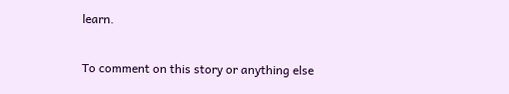learn.

To comment on this story or anything else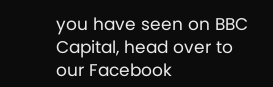you have seen on BBC Capital, head over to our Facebook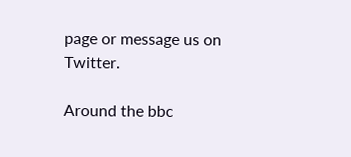page or message us on Twitter.

Around the bbc